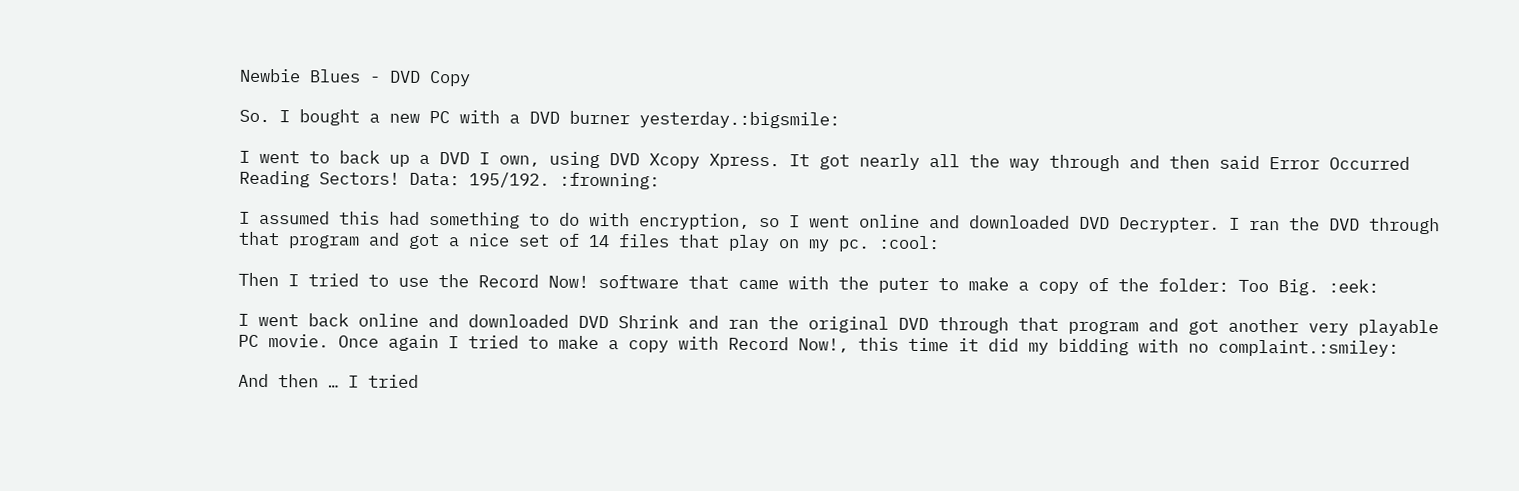Newbie Blues - DVD Copy

So. I bought a new PC with a DVD burner yesterday.:bigsmile:

I went to back up a DVD I own, using DVD Xcopy Xpress. It got nearly all the way through and then said Error Occurred Reading Sectors! Data: 195/192. :frowning:

I assumed this had something to do with encryption, so I went online and downloaded DVD Decrypter. I ran the DVD through that program and got a nice set of 14 files that play on my pc. :cool:

Then I tried to use the Record Now! software that came with the puter to make a copy of the folder: Too Big. :eek:

I went back online and downloaded DVD Shrink and ran the original DVD through that program and got another very playable PC movie. Once again I tried to make a copy with Record Now!, this time it did my bidding with no complaint.:smiley:

And then … I tried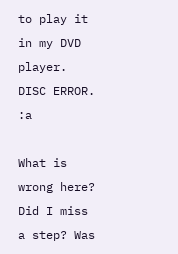to play it in my DVD player. DISC ERROR. :a

What is wrong here? Did I miss a step? Was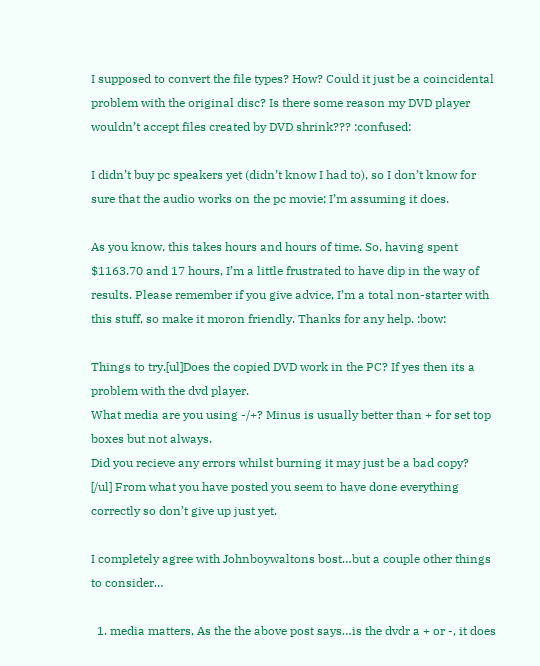I supposed to convert the file types? How? Could it just be a coincidental problem with the original disc? Is there some reason my DVD player wouldn’t accept files created by DVD shrink??? :confused:

I didn’t buy pc speakers yet (didn’t know I had to), so I don’t know for sure that the audio works on the pc movie; I’m assuming it does.

As you know, this takes hours and hours of time. So, having spent $1163.70 and 17 hours, I’m a little frustrated to have dip in the way of results. Please remember if you give advice, I’m a total non-starter with this stuff, so make it moron friendly. Thanks for any help. :bow:

Things to try.[ul]Does the copied DVD work in the PC? If yes then its a problem with the dvd player.
What media are you using -/+? Minus is usually better than + for set top boxes but not always.
Did you recieve any errors whilst burning it may just be a bad copy?
[/ul] From what you have posted you seem to have done everything correctly so don’t give up just yet.

I completely agree with Johnboywaltons bost…but a couple other things to consider…

  1. media matters, As the the above post says…is the dvdr a + or -, it does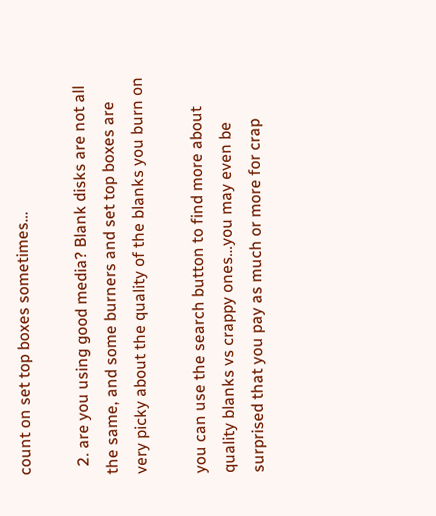count on set top boxes sometimes…

  2. are you using good media? Blank disks are not all the same, and some burners and set top boxes are very picky about the quality of the blanks you burn on

you can use the search button to find more about quality blanks vs crappy ones…you may even be surprised that you pay as much or more for crap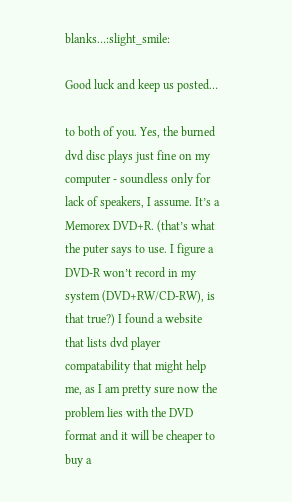blanks…:slight_smile:

Good luck and keep us posted…

to both of you. Yes, the burned dvd disc plays just fine on my computer - soundless only for lack of speakers, I assume. It’s a Memorex DVD+R. (that’s what the puter says to use. I figure a DVD-R won’t record in my system (DVD+RW/CD-RW), is that true?) I found a website that lists dvd player compatability that might help me, as I am pretty sure now the problem lies with the DVD format and it will be cheaper to buy a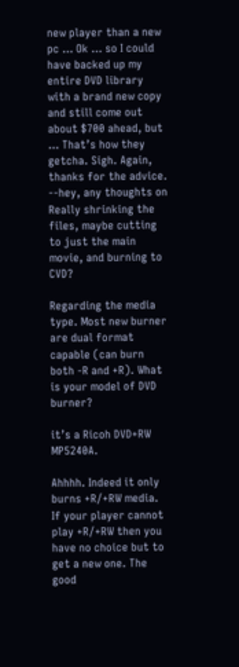new player than a new pc … Ok … so I could have backed up my entire DVD library with a brand new copy and still come out about $700 ahead, but … That’s how they getcha. Sigh. Again, thanks for the advice. --hey, any thoughts on Really shrinking the files, maybe cutting to just the main movie, and burning to CVD?

Regarding the media type. Most new burner are dual format capable (can burn both -R and +R). What is your model of DVD burner?

it’s a Ricoh DVD+RW MP5240A.

Ahhhh. Indeed it only burns +R/+RW media.
If your player cannot play +R/+RW then you have no choice but to get a new one. The good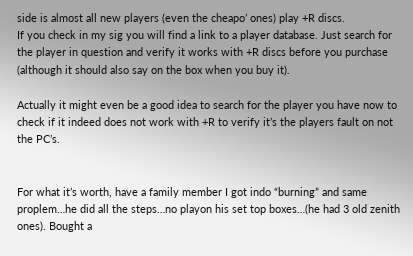side is almost all new players (even the cheapo’ ones) play +R discs.
If you check in my sig you will find a link to a player database. Just search for the player in question and verify it works with +R discs before you purchase (although it should also say on the box when you buy it).

Actually it might even be a good idea to search for the player you have now to check if it indeed does not work with +R to verify it’s the players fault on not the PC’s.


For what it’s worth, have a family member I got indo “burning” and same proplem…he did all the steps…no playon his set top boxes…(he had 3 old zenith ones). Bought a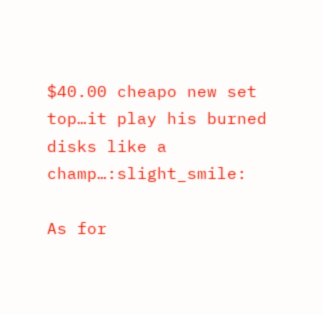$40.00 cheapo new set top…it play his burned disks like a champ…:slight_smile:

As for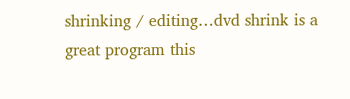shrinking / editing…dvd shrink is a great program this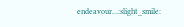endeavour…:slight_smile: